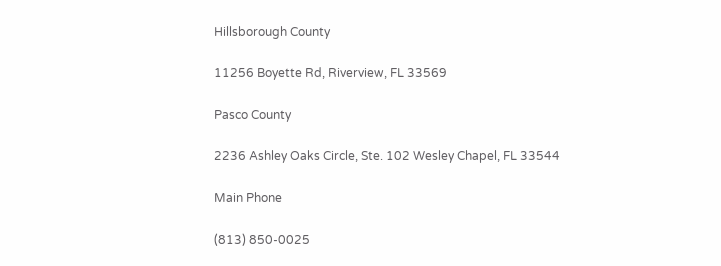Hillsborough County

11256 Boyette Rd, Riverview, FL 33569

Pasco County

2236 Ashley Oaks Circle, Ste. 102 Wesley Chapel, FL 33544

Main Phone

(813) 850-0025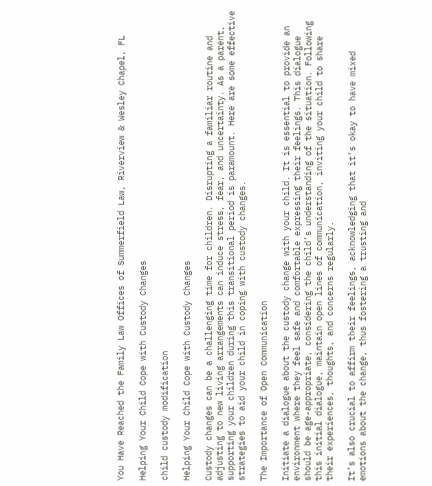You Have Reached the Family Law Offices of Summerfield Law, Riverview & Wesley Chapel, FL

Helping Your Child Cope with Custody Changes

child custody modification

Helping Your Child Cope with Custody Changes

Custody changes can be a challenging time for children. Disrupting a familiar routine and adjusting to new living arrangements can induce stress, fear, and uncertainty. As a parent, supporting your children during this transitional period is paramount. Here are some effective strategies to aid your child in coping with custody changes.

The Importance of Open Communication

Initiate a dialogue about the custody change with your child. It is essential to provide an environment where they feel safe and comfortable expressing their feelings. This dialogue should be age-appropriate, considering the child’s understanding of the situation. Following this initial dialogue, maintain open lines of communication, inviting your child to share their experiences, thoughts, and concerns regularly.

It’s also crucial to affirm their feelings, acknowledging that it’s okay to have mixed emotions about the change, thus fostering a trusting and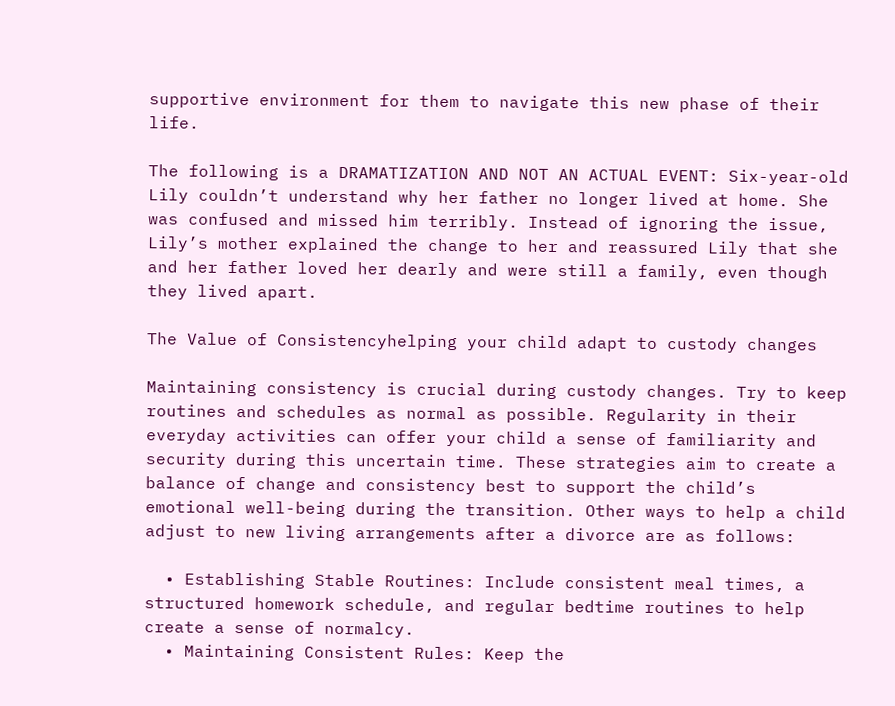supportive environment for them to navigate this new phase of their life.

The following is a DRAMATIZATION AND NOT AN ACTUAL EVENT: Six-year-old Lily couldn’t understand why her father no longer lived at home. She was confused and missed him terribly. Instead of ignoring the issue, Lily’s mother explained the change to her and reassured Lily that she and her father loved her dearly and were still a family, even though they lived apart.

The Value of Consistencyhelping your child adapt to custody changes

Maintaining consistency is crucial during custody changes. Try to keep routines and schedules as normal as possible. Regularity in their everyday activities can offer your child a sense of familiarity and security during this uncertain time. These strategies aim to create a balance of change and consistency best to support the child’s emotional well-being during the transition. Other ways to help a child adjust to new living arrangements after a divorce are as follows:

  • Establishing Stable Routines: Include consistent meal times, a structured homework schedule, and regular bedtime routines to help create a sense of normalcy.
  • Maintaining Consistent Rules: Keep the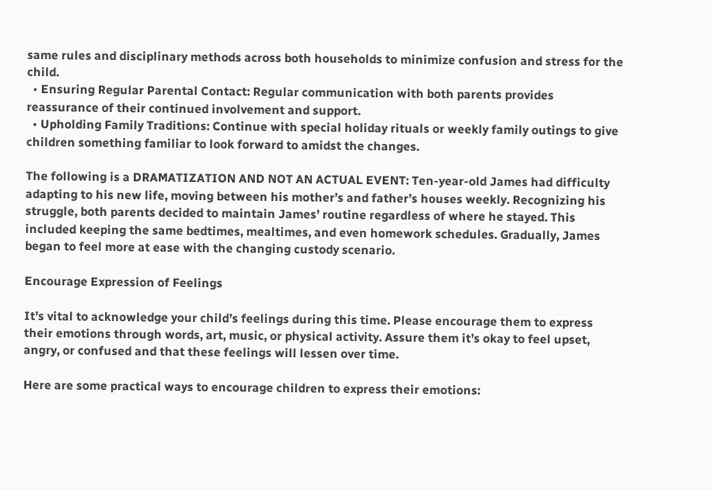same rules and disciplinary methods across both households to minimize confusion and stress for the child.
  • Ensuring Regular Parental Contact: Regular communication with both parents provides reassurance of their continued involvement and support.
  • Upholding Family Traditions: Continue with special holiday rituals or weekly family outings to give children something familiar to look forward to amidst the changes.

The following is a DRAMATIZATION AND NOT AN ACTUAL EVENT: Ten-year-old James had difficulty adapting to his new life, moving between his mother’s and father’s houses weekly. Recognizing his struggle, both parents decided to maintain James’ routine regardless of where he stayed. This included keeping the same bedtimes, mealtimes, and even homework schedules. Gradually, James began to feel more at ease with the changing custody scenario.

Encourage Expression of Feelings

It’s vital to acknowledge your child’s feelings during this time. Please encourage them to express their emotions through words, art, music, or physical activity. Assure them it’s okay to feel upset, angry, or confused and that these feelings will lessen over time.

Here are some practical ways to encourage children to express their emotions: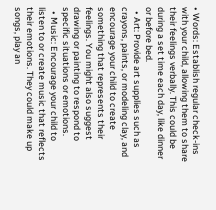• Words: Establish regular check-ins with your child, allowing them to share their feelings verbally. This could be during a set time each day, like dinner or before bed.
  • Art: Provide art supplies such as crayons, paints, or modeling clay, and encourage your child to create something that represents their feelings. You might also suggest drawing or painting to respond to specific situations or emotions.
  • Music: Encourage your child to listen to or create music that reflects their emotions. They could make up songs, play an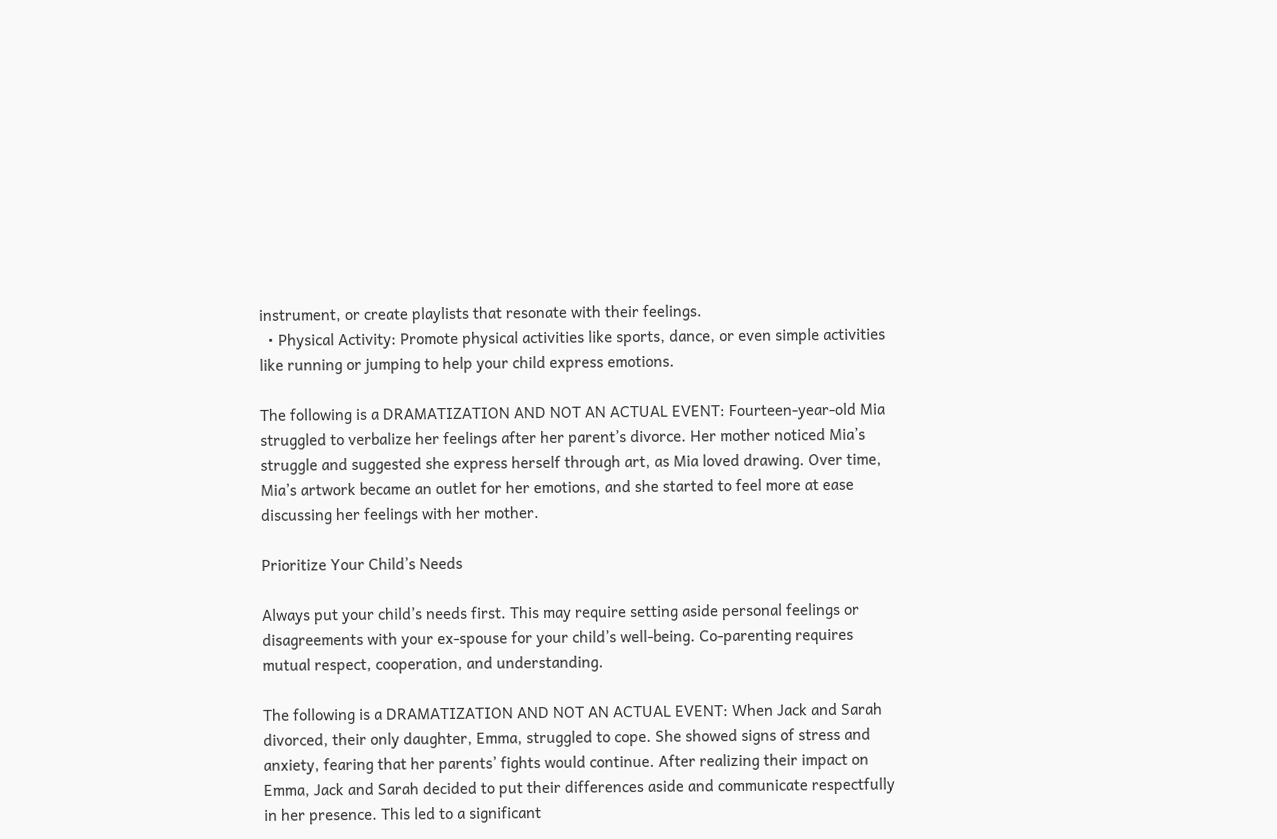instrument, or create playlists that resonate with their feelings.
  • Physical Activity: Promote physical activities like sports, dance, or even simple activities like running or jumping to help your child express emotions.

The following is a DRAMATIZATION AND NOT AN ACTUAL EVENT: Fourteen-year-old Mia struggled to verbalize her feelings after her parent’s divorce. Her mother noticed Mia’s struggle and suggested she express herself through art, as Mia loved drawing. Over time, Mia’s artwork became an outlet for her emotions, and she started to feel more at ease discussing her feelings with her mother.

Prioritize Your Child’s Needs

Always put your child’s needs first. This may require setting aside personal feelings or disagreements with your ex-spouse for your child’s well-being. Co-parenting requires mutual respect, cooperation, and understanding.

The following is a DRAMATIZATION AND NOT AN ACTUAL EVENT: When Jack and Sarah divorced, their only daughter, Emma, struggled to cope. She showed signs of stress and anxiety, fearing that her parents’ fights would continue. After realizing their impact on Emma, Jack and Sarah decided to put their differences aside and communicate respectfully in her presence. This led to a significant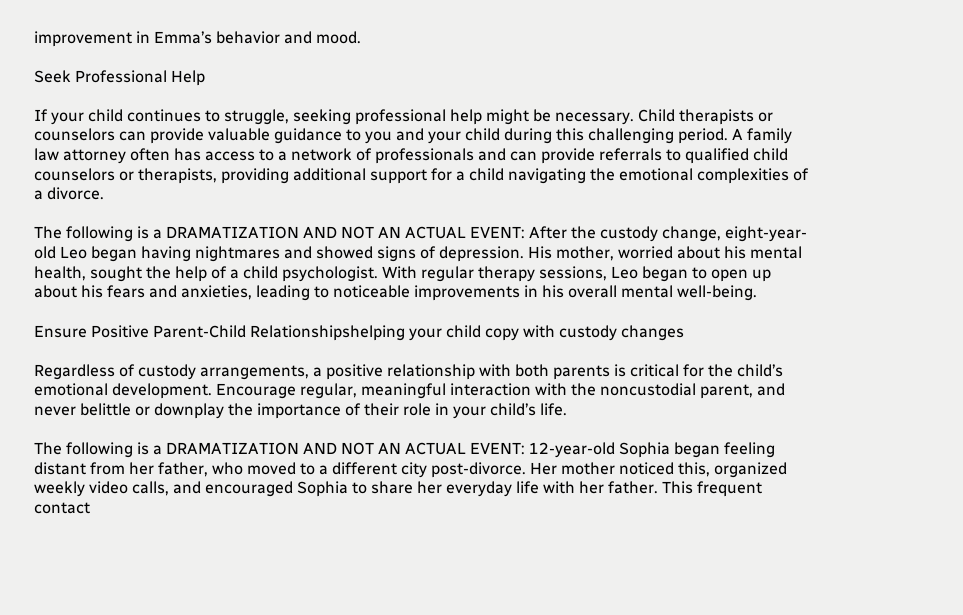improvement in Emma’s behavior and mood.

Seek Professional Help

If your child continues to struggle, seeking professional help might be necessary. Child therapists or counselors can provide valuable guidance to you and your child during this challenging period. A family law attorney often has access to a network of professionals and can provide referrals to qualified child counselors or therapists, providing additional support for a child navigating the emotional complexities of a divorce.

The following is a DRAMATIZATION AND NOT AN ACTUAL EVENT: After the custody change, eight-year-old Leo began having nightmares and showed signs of depression. His mother, worried about his mental health, sought the help of a child psychologist. With regular therapy sessions, Leo began to open up about his fears and anxieties, leading to noticeable improvements in his overall mental well-being.

Ensure Positive Parent-Child Relationshipshelping your child copy with custody changes

Regardless of custody arrangements, a positive relationship with both parents is critical for the child’s emotional development. Encourage regular, meaningful interaction with the noncustodial parent, and never belittle or downplay the importance of their role in your child’s life.

The following is a DRAMATIZATION AND NOT AN ACTUAL EVENT: 12-year-old Sophia began feeling distant from her father, who moved to a different city post-divorce. Her mother noticed this, organized weekly video calls, and encouraged Sophia to share her everyday life with her father. This frequent contact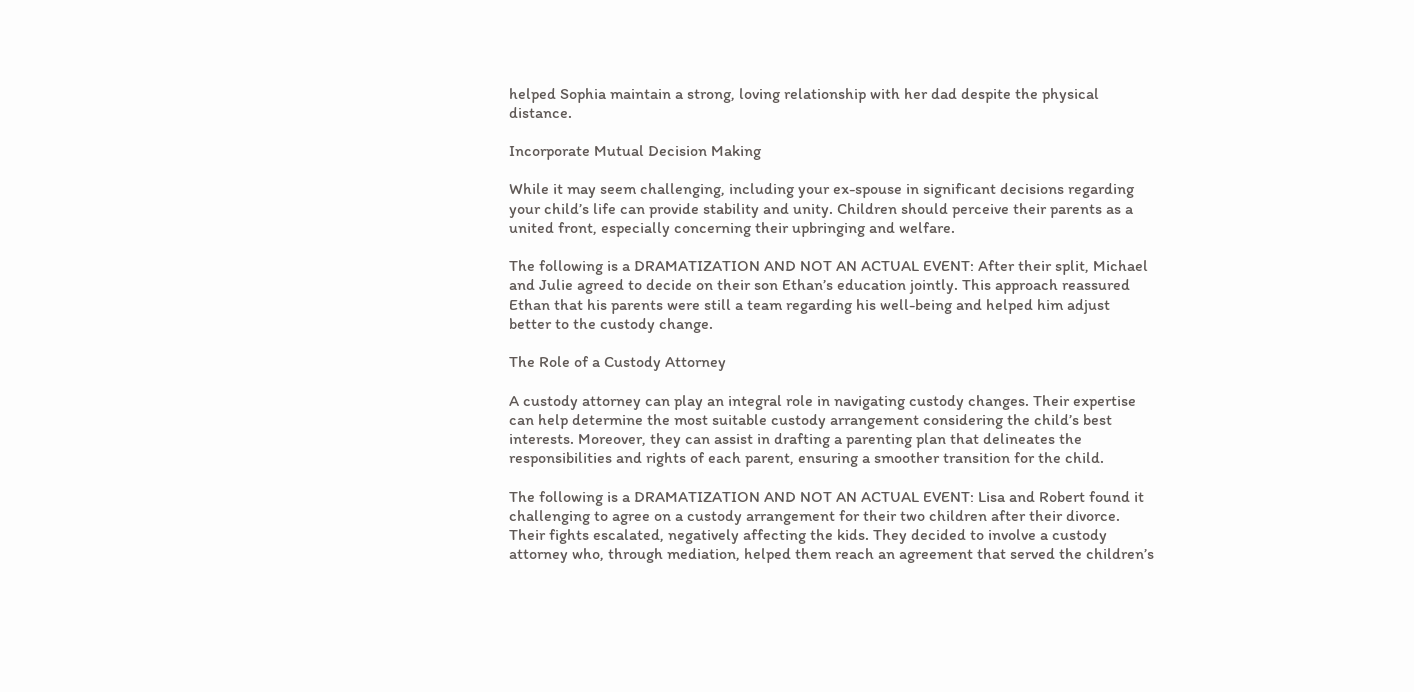helped Sophia maintain a strong, loving relationship with her dad despite the physical distance.

Incorporate Mutual Decision Making

While it may seem challenging, including your ex-spouse in significant decisions regarding your child’s life can provide stability and unity. Children should perceive their parents as a united front, especially concerning their upbringing and welfare.

The following is a DRAMATIZATION AND NOT AN ACTUAL EVENT: After their split, Michael and Julie agreed to decide on their son Ethan’s education jointly. This approach reassured Ethan that his parents were still a team regarding his well-being and helped him adjust better to the custody change.

The Role of a Custody Attorney

A custody attorney can play an integral role in navigating custody changes. Their expertise can help determine the most suitable custody arrangement considering the child’s best interests. Moreover, they can assist in drafting a parenting plan that delineates the responsibilities and rights of each parent, ensuring a smoother transition for the child.

The following is a DRAMATIZATION AND NOT AN ACTUAL EVENT: Lisa and Robert found it challenging to agree on a custody arrangement for their two children after their divorce. Their fights escalated, negatively affecting the kids. They decided to involve a custody attorney who, through mediation, helped them reach an agreement that served the children’s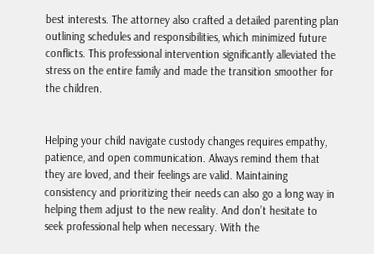best interests. The attorney also crafted a detailed parenting plan outlining schedules and responsibilities, which minimized future conflicts. This professional intervention significantly alleviated the stress on the entire family and made the transition smoother for the children.


Helping your child navigate custody changes requires empathy, patience, and open communication. Always remind them that they are loved, and their feelings are valid. Maintaining consistency and prioritizing their needs can also go a long way in helping them adjust to the new reality. And don’t hesitate to seek professional help when necessary. With the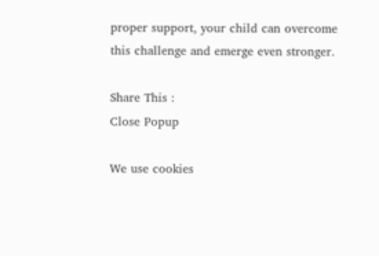proper support, your child can overcome this challenge and emerge even stronger.

Share This :
Close Popup

We use cookies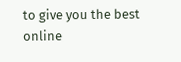to give you the best online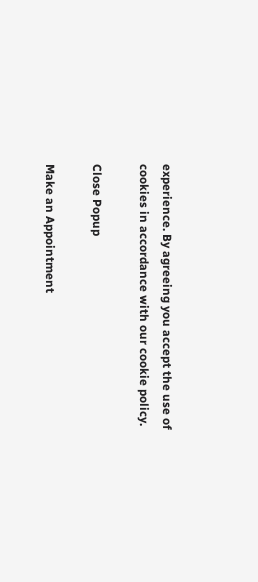experience. By agreeing you accept the use of cookies in accordance with our cookie policy.

Close Popup

Make an Appointment